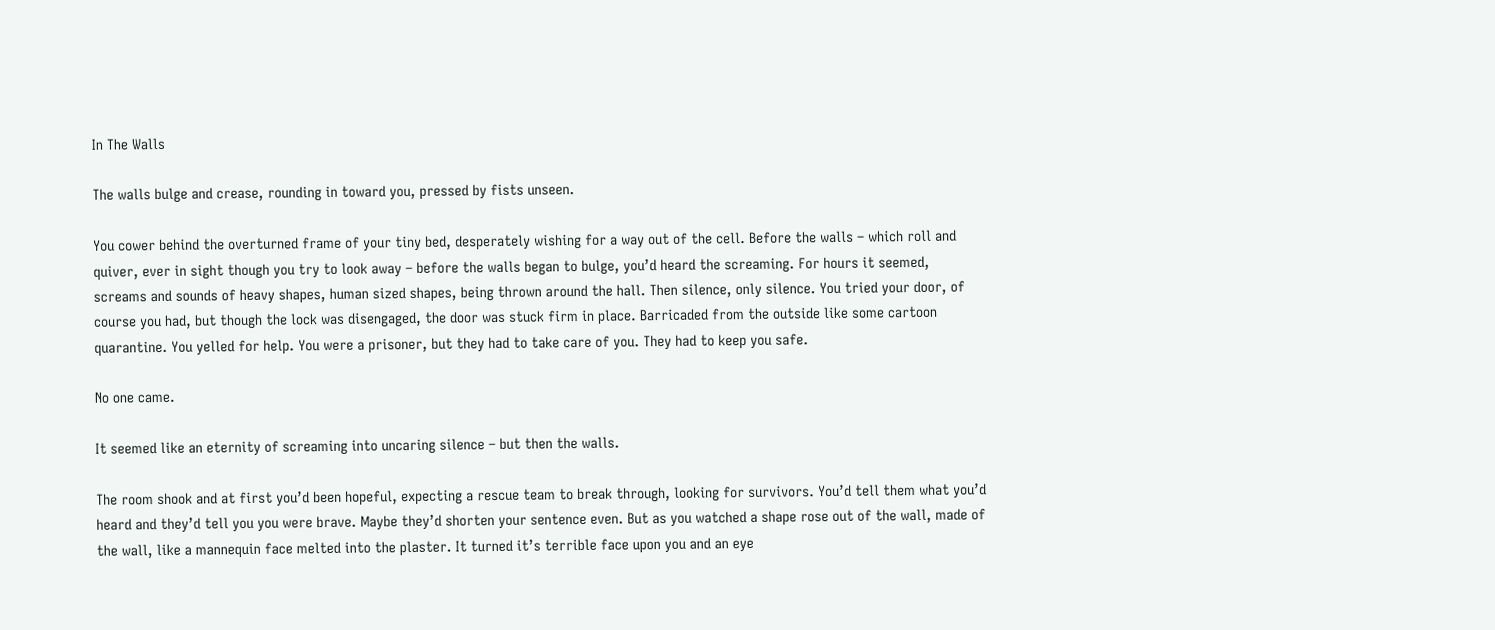In The Walls

The walls bulge and crease, rounding in toward you, pressed by fists unseen.

You cower behind the overturned frame of your tiny bed, desperately wishing for a way out of the cell. Before the walls – which roll and quiver, ever in sight though you try to look away – before the walls began to bulge, you’d heard the screaming. For hours it seemed, screams and sounds of heavy shapes, human sized shapes, being thrown around the hall. Then silence, only silence. You tried your door, of course you had, but though the lock was disengaged, the door was stuck firm in place. Barricaded from the outside like some cartoon quarantine. You yelled for help. You were a prisoner, but they had to take care of you. They had to keep you safe.

No one came.

It seemed like an eternity of screaming into uncaring silence – but then the walls.

The room shook and at first you’d been hopeful, expecting a rescue team to break through, looking for survivors. You’d tell them what you’d heard and they’d tell you you were brave. Maybe they’d shorten your sentence even. But as you watched a shape rose out of the wall, made of the wall, like a mannequin face melted into the plaster. It turned it’s terrible face upon you and an eye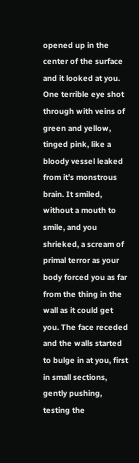opened up in the center of the surface and it looked at you. One terrible eye shot through with veins of green and yellow, tinged pink, like a bloody vessel leaked from it’s monstrous brain. It smiled, without a mouth to smile, and you shrieked, a scream of primal terror as your body forced you as far from the thing in the wall as it could get you. The face receded and the walls started to bulge in at you, first in small sections, gently pushing, testing the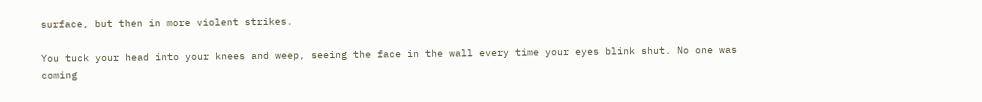surface, but then in more violent strikes.

You tuck your head into your knees and weep, seeing the face in the wall every time your eyes blink shut. No one was coming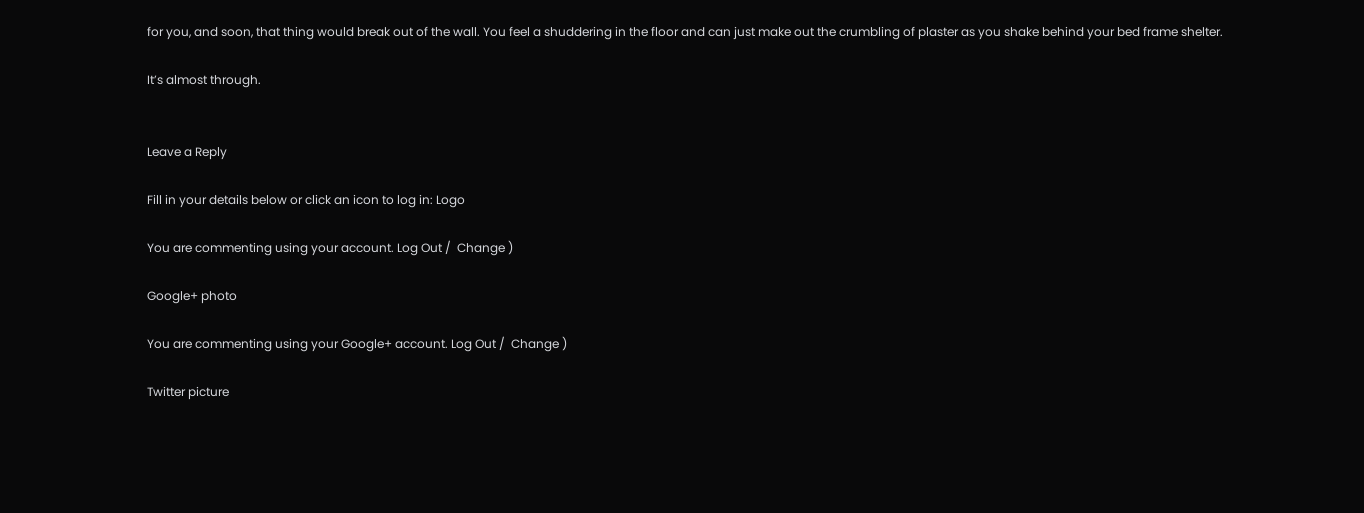for you, and soon, that thing would break out of the wall. You feel a shuddering in the floor and can just make out the crumbling of plaster as you shake behind your bed frame shelter.

It’s almost through.


Leave a Reply

Fill in your details below or click an icon to log in: Logo

You are commenting using your account. Log Out /  Change )

Google+ photo

You are commenting using your Google+ account. Log Out /  Change )

Twitter picture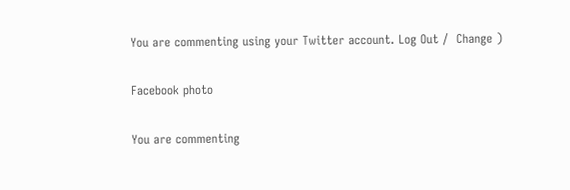You are commenting using your Twitter account. Log Out /  Change )

Facebook photo

You are commenting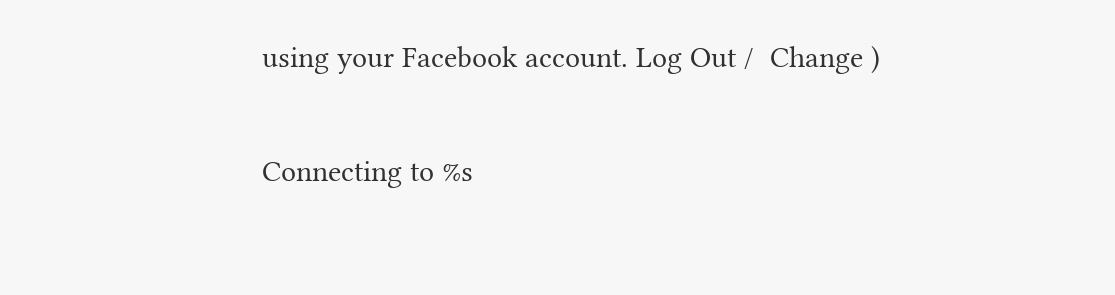using your Facebook account. Log Out /  Change )

Connecting to %s